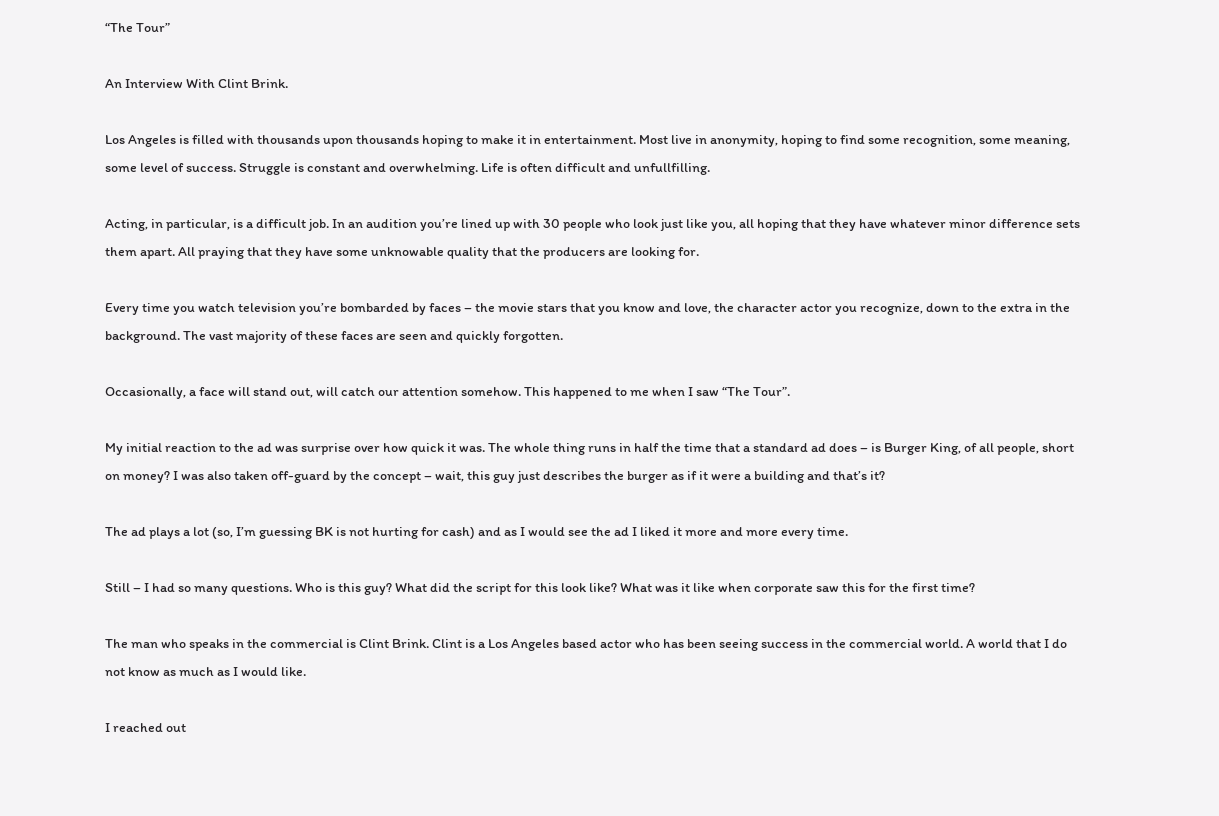“The Tour”

An Interview With Clint Brink.

Los Angeles is filled with thousands upon thousands hoping to make it in entertainment. Most live in anonymity, hoping to find some recognition, some meaning, some level of success. Struggle is constant and overwhelming. Life is often difficult and unfullfilling.

Acting, in particular, is a difficult job. In an audition you’re lined up with 30 people who look just like you, all hoping that they have whatever minor difference sets them apart. All praying that they have some unknowable quality that the producers are looking for.

Every time you watch television you’re bombarded by faces – the movie stars that you know and love, the character actor you recognize, down to the extra in the background. The vast majority of these faces are seen and quickly forgotten.

Occasionally, a face will stand out, will catch our attention somehow. This happened to me when I saw “The Tour”.

My initial reaction to the ad was surprise over how quick it was. The whole thing runs in half the time that a standard ad does – is Burger King, of all people, short on money? I was also taken off-guard by the concept – wait, this guy just describes the burger as if it were a building and that’s it?

The ad plays a lot (so, I’m guessing BK is not hurting for cash) and as I would see the ad I liked it more and more every time.

Still – I had so many questions. Who is this guy? What did the script for this look like? What was it like when corporate saw this for the first time?

The man who speaks in the commercial is Clint Brink. Clint is a Los Angeles based actor who has been seeing success in the commercial world. A world that I do not know as much as I would like.

I reached out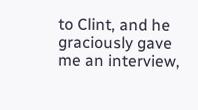to Clint, and he graciously gave me an interview,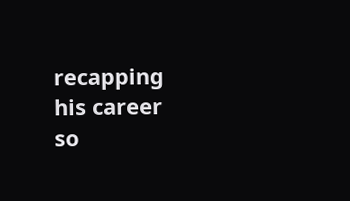recapping his career so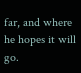far, and where he hopes it will go.